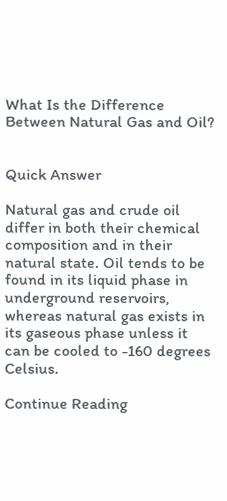What Is the Difference Between Natural Gas and Oil?


Quick Answer

Natural gas and crude oil differ in both their chemical composition and in their natural state. Oil tends to be found in its liquid phase in underground reservoirs, whereas natural gas exists in its gaseous phase unless it can be cooled to -160 degrees Celsius.

Continue Reading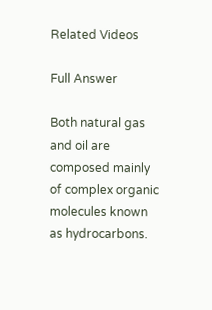Related Videos

Full Answer

Both natural gas and oil are composed mainly of complex organic molecules known as hydrocarbons.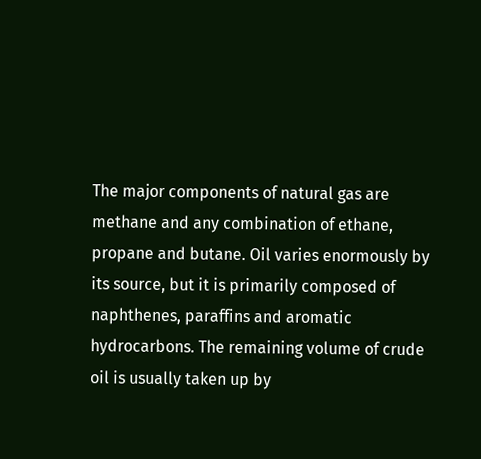The major components of natural gas are methane and any combination of ethane, propane and butane. Oil varies enormously by its source, but it is primarily composed of naphthenes, paraffins and aromatic hydrocarbons. The remaining volume of crude oil is usually taken up by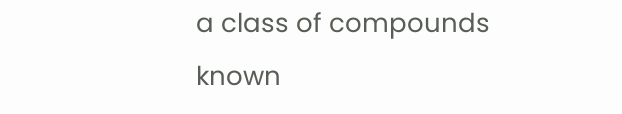a class of compounds known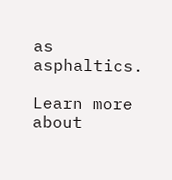as asphaltics.

Learn more about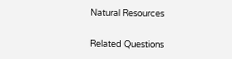Natural Resources

Related Questions